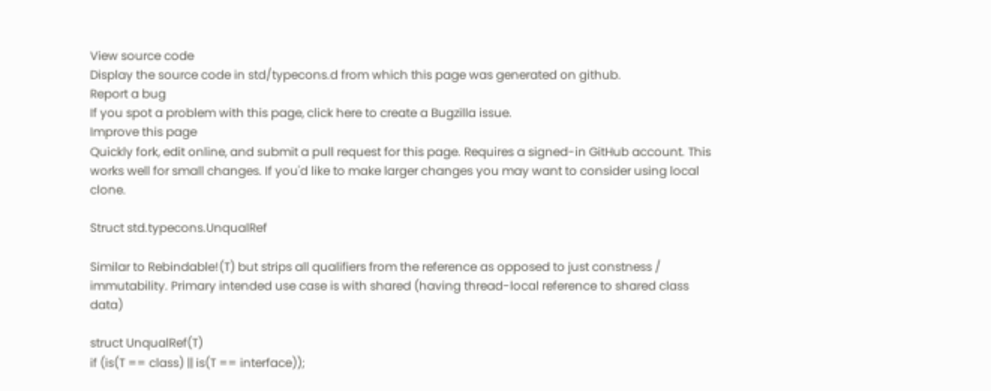View source code
Display the source code in std/typecons.d from which this page was generated on github.
Report a bug
If you spot a problem with this page, click here to create a Bugzilla issue.
Improve this page
Quickly fork, edit online, and submit a pull request for this page. Requires a signed-in GitHub account. This works well for small changes. If you'd like to make larger changes you may want to consider using local clone.

Struct std.typecons.UnqualRef

Similar to Rebindable!(T) but strips all qualifiers from the reference as opposed to just constness / immutability. Primary intended use case is with shared (having thread-local reference to shared class data)

struct UnqualRef(T)
if (is(T == class) || is(T == interface));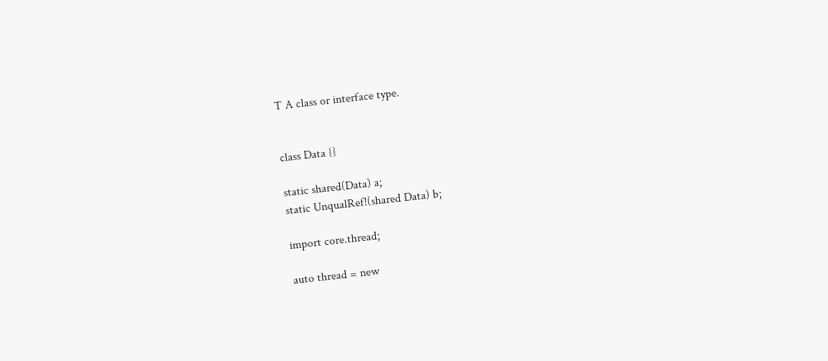T A class or interface type.


class Data {}

static shared(Data) a;
static UnqualRef!(shared Data) b;

import core.thread;

auto thread = new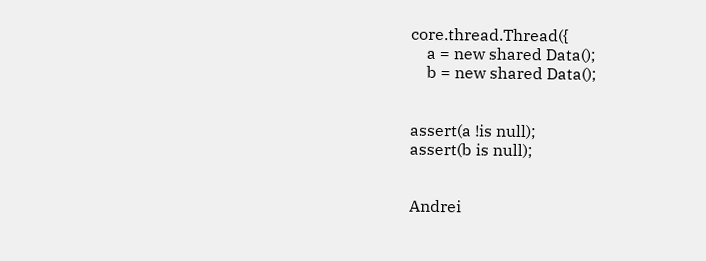core.thread.Thread({
    a = new shared Data();
    b = new shared Data();


assert(a !is null);
assert(b is null);


Andrei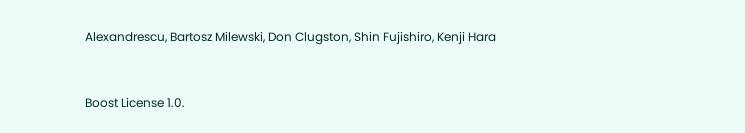Alexandrescu, Bartosz Milewski, Don Clugston, Shin Fujishiro, Kenji Hara


Boost License 1.0.